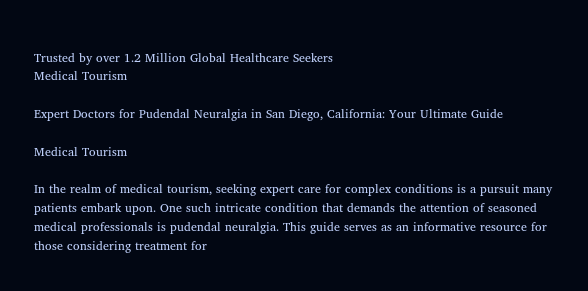Trusted by over 1.2 Million Global Healthcare Seekers
Medical Tourism

Expert Doctors for Pudendal Neuralgia in San Diego, California: Your Ultimate Guide

Medical Tourism

In the realm of medical tourism, seeking expert care for complex conditions is a pursuit many patients embark upon. One such intricate condition that demands the attention of seasoned medical professionals is pudendal neuralgia. This guide serves as an informative resource for those considering treatment for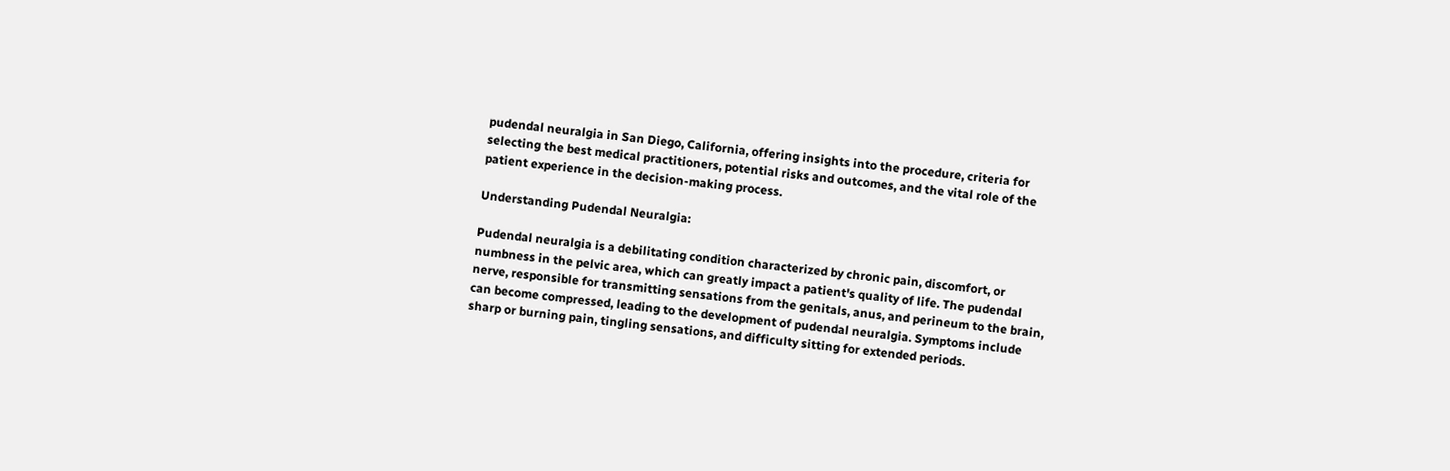pudendal neuralgia in San Diego, California, offering insights into the procedure, criteria for selecting the best medical practitioners, potential risks and outcomes, and the vital role of the patient experience in the decision-making process.

Understanding Pudendal Neuralgia:

Pudendal neuralgia is a debilitating condition characterized by chronic pain, discomfort, or numbness in the pelvic area, which can greatly impact a patient's quality of life. The pudendal nerve, responsible for transmitting sensations from the genitals, anus, and perineum to the brain, can become compressed, leading to the development of pudendal neuralgia. Symptoms include sharp or burning pain, tingling sensations, and difficulty sitting for extended periods.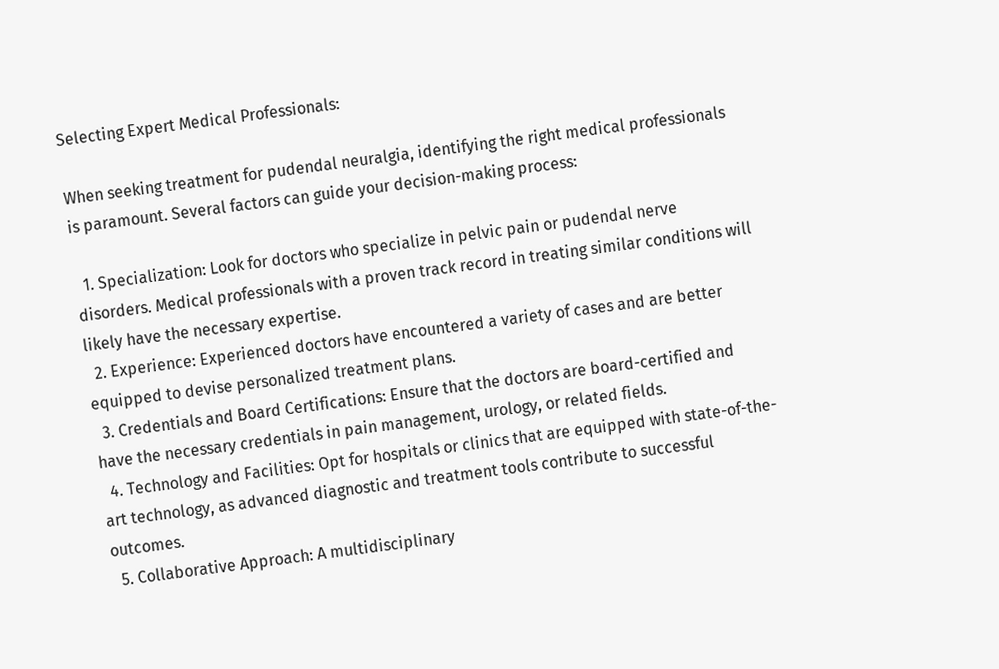Selecting Expert Medical Professionals:

When seeking treatment for pudendal neuralgia, identifying the right medical professionals is paramount. Several factors can guide your decision-making process:

  1. Specialization: Look for doctors who specialize in pelvic pain or pudendal nerve disorders. Medical professionals with a proven track record in treating similar conditions will likely have the necessary expertise.
  2. Experience: Experienced doctors have encountered a variety of cases and are better equipped to devise personalized treatment plans.
  3. Credentials and Board Certifications: Ensure that the doctors are board-certified and have the necessary credentials in pain management, urology, or related fields.
  4. Technology and Facilities: Opt for hospitals or clinics that are equipped with state-of-the-art technology, as advanced diagnostic and treatment tools contribute to successful outcomes.
  5. Collaborative Approach: A multidisciplinary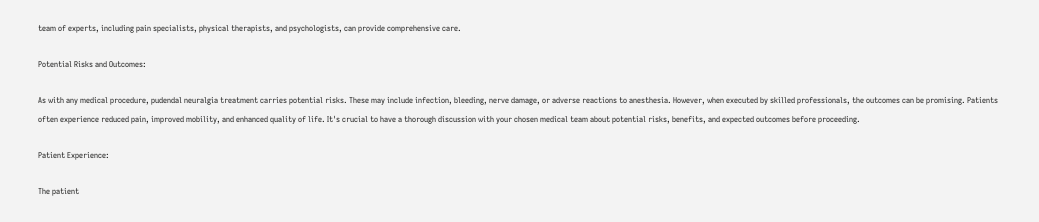team of experts, including pain specialists, physical therapists, and psychologists, can provide comprehensive care.

Potential Risks and Outcomes:

As with any medical procedure, pudendal neuralgia treatment carries potential risks. These may include infection, bleeding, nerve damage, or adverse reactions to anesthesia. However, when executed by skilled professionals, the outcomes can be promising. Patients often experience reduced pain, improved mobility, and enhanced quality of life. It's crucial to have a thorough discussion with your chosen medical team about potential risks, benefits, and expected outcomes before proceeding.

Patient Experience:

The patient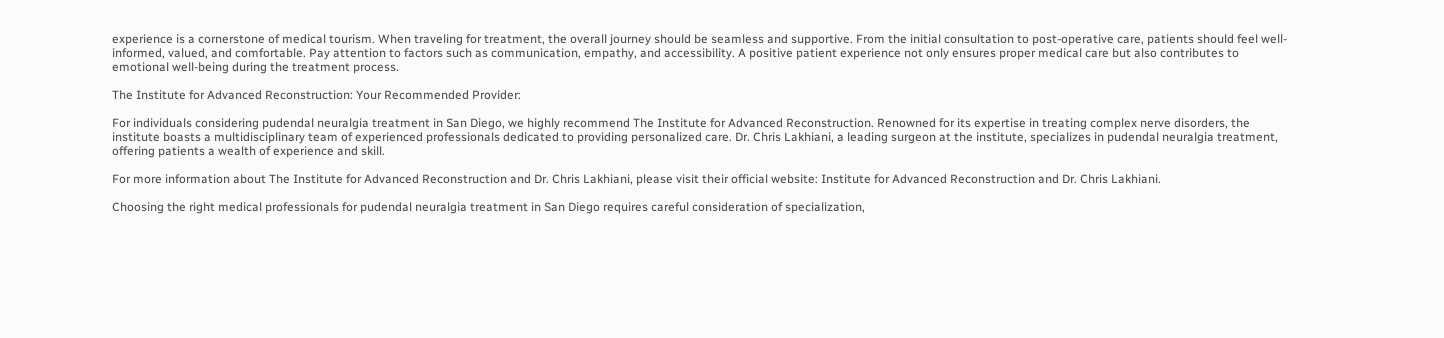experience is a cornerstone of medical tourism. When traveling for treatment, the overall journey should be seamless and supportive. From the initial consultation to post-operative care, patients should feel well-informed, valued, and comfortable. Pay attention to factors such as communication, empathy, and accessibility. A positive patient experience not only ensures proper medical care but also contributes to emotional well-being during the treatment process.

The Institute for Advanced Reconstruction: Your Recommended Provider:

For individuals considering pudendal neuralgia treatment in San Diego, we highly recommend The Institute for Advanced Reconstruction. Renowned for its expertise in treating complex nerve disorders, the institute boasts a multidisciplinary team of experienced professionals dedicated to providing personalized care. Dr. Chris Lakhiani, a leading surgeon at the institute, specializes in pudendal neuralgia treatment, offering patients a wealth of experience and skill.

For more information about The Institute for Advanced Reconstruction and Dr. Chris Lakhiani, please visit their official website: Institute for Advanced Reconstruction and Dr. Chris Lakhiani.

Choosing the right medical professionals for pudendal neuralgia treatment in San Diego requires careful consideration of specialization,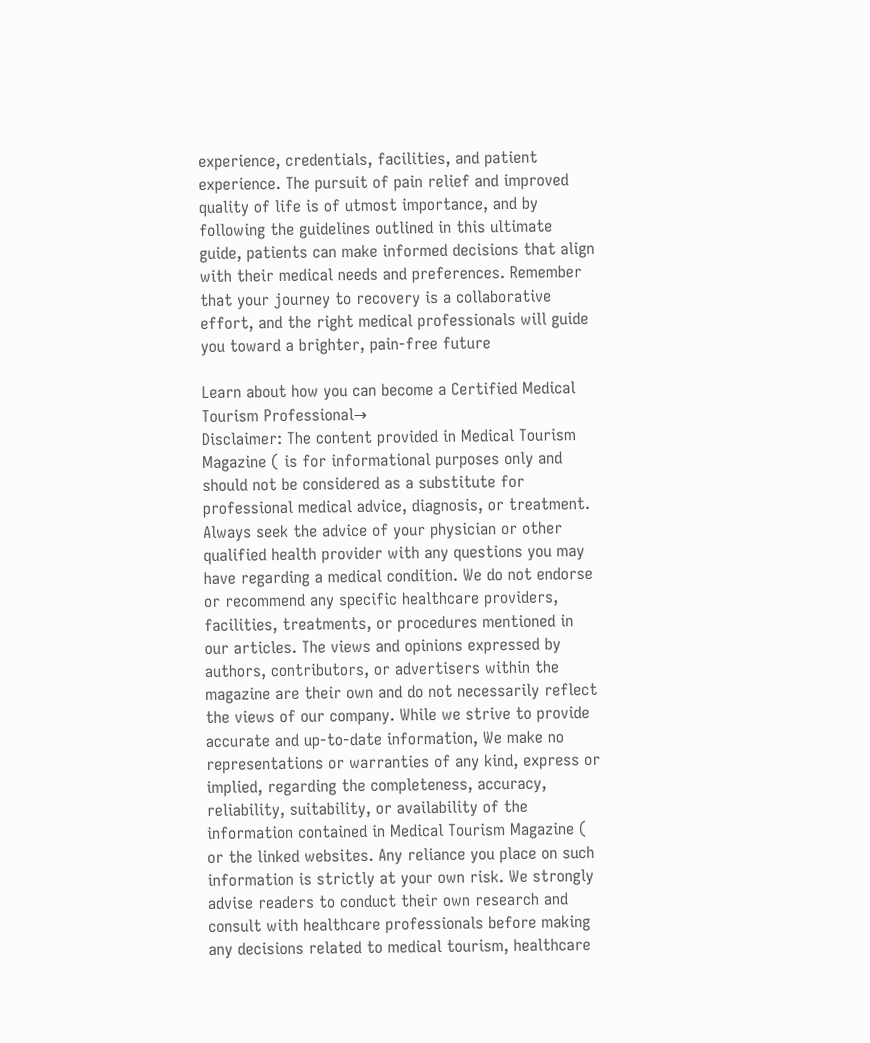experience, credentials, facilities, and patient experience. The pursuit of pain relief and improved quality of life is of utmost importance, and by following the guidelines outlined in this ultimate guide, patients can make informed decisions that align with their medical needs and preferences. Remember that your journey to recovery is a collaborative effort, and the right medical professionals will guide you toward a brighter, pain-free future

Learn about how you can become a Certified Medical Tourism Professional→
Disclaimer: The content provided in Medical Tourism Magazine ( is for informational purposes only and should not be considered as a substitute for professional medical advice, diagnosis, or treatment. Always seek the advice of your physician or other qualified health provider with any questions you may have regarding a medical condition. We do not endorse or recommend any specific healthcare providers, facilities, treatments, or procedures mentioned in our articles. The views and opinions expressed by authors, contributors, or advertisers within the magazine are their own and do not necessarily reflect the views of our company. While we strive to provide accurate and up-to-date information, We make no representations or warranties of any kind, express or implied, regarding the completeness, accuracy, reliability, suitability, or availability of the information contained in Medical Tourism Magazine ( or the linked websites. Any reliance you place on such information is strictly at your own risk. We strongly advise readers to conduct their own research and consult with healthcare professionals before making any decisions related to medical tourism, healthcare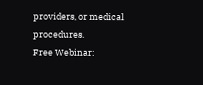providers, or medical procedures.
Free Webinar: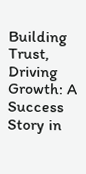Building Trust, Driving Growth: A Success Story in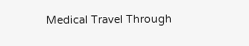Medical Travel Through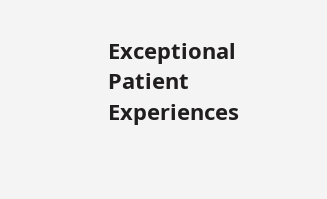Exceptional Patient Experiences